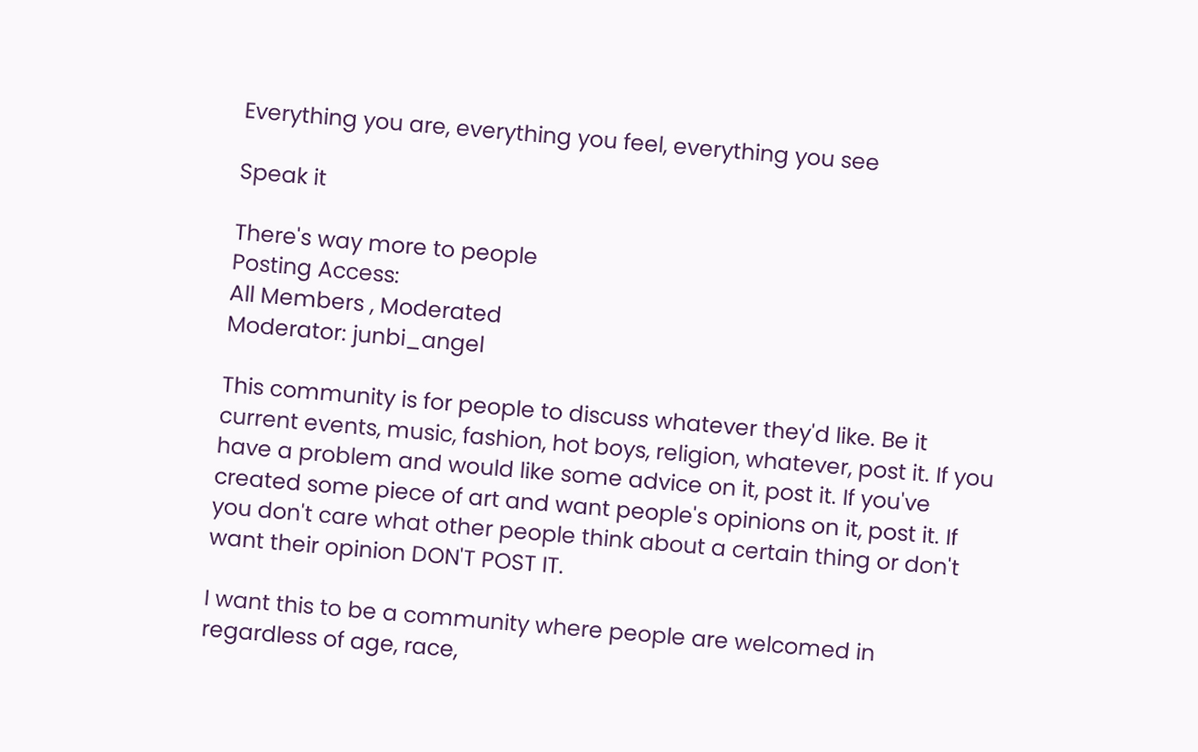Everything you are, everything you feel, everything you see

Speak it

There's way more to people
Posting Access:
All Members , Moderated
Moderator: junbi_angel

This community is for people to discuss whatever they'd like. Be it current events, music, fashion, hot boys, religion, whatever, post it. If you have a problem and would like some advice on it, post it. If you've created some piece of art and want people's opinions on it, post it. If you don't care what other people think about a certain thing or don't want their opinion DON'T POST IT.

I want this to be a community where people are welcomed in regardless of age, race,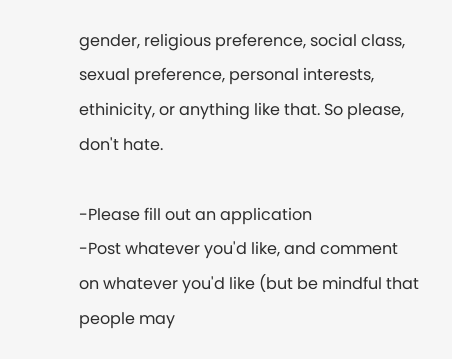gender, religious preference, social class, sexual preference, personal interests, ethinicity, or anything like that. So please, don't hate.

-Please fill out an application
-Post whatever you'd like, and comment on whatever you'd like (but be mindful that people may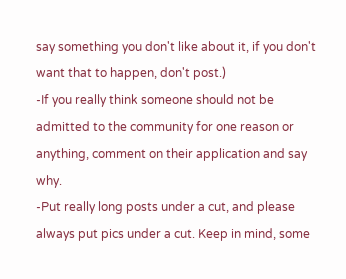say something you don't like about it, if you don't want that to happen, don't post.)
-If you really think someone should not be admitted to the community for one reason or anything, comment on their application and say why.
-Put really long posts under a cut, and please always put pics under a cut. Keep in mind, some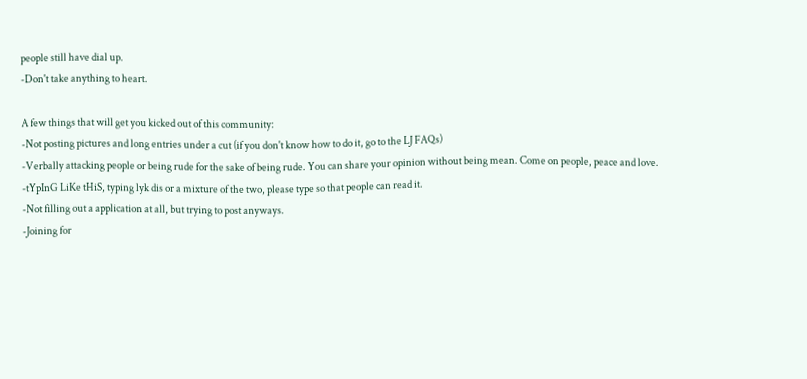people still have dial up.
-Don't take anything to heart.

A few things that will get you kicked out of this community:
-Not posting pictures and long entries under a cut (if you don't know how to do it, go to the LJ FAQs)
-Verbally attacking people or being rude for the sake of being rude. You can share your opinion without being mean. Come on people, peace and love.
-tYpInG LiKe tHiS, typing lyk dis or a mixture of the two, please type so that people can read it.
-Not filling out a application at all, but trying to post anyways.
-Joining for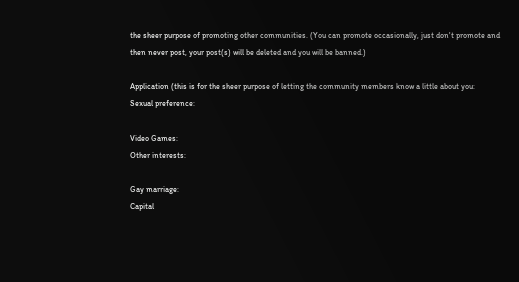the sheer purpose of promoting other communities. (You can promote occasionally, just don't promote and then never post, your post(s) will be deleted and you will be banned.)

Application (this is for the sheer purpose of letting the community members know a little about you:
Sexual preference:

Video Games:
Other interests:

Gay marriage:
Capital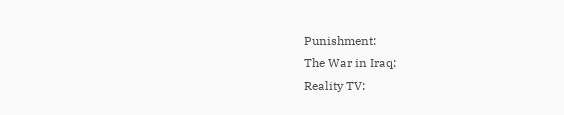Punishment:
The War in Iraq:
Reality TV: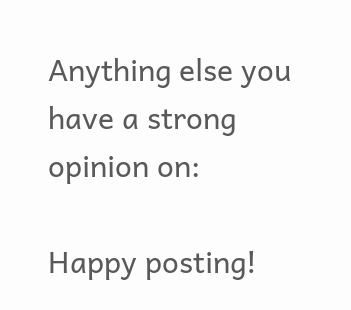Anything else you have a strong opinion on:

Happy posting!